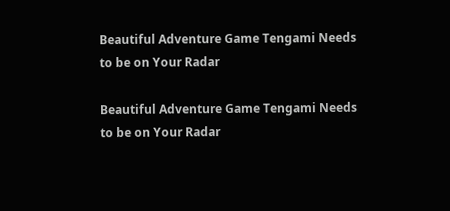Beautiful Adventure Game Tengami Needs to be on Your Radar

Beautiful Adventure Game Tengami Needs to be on Your Radar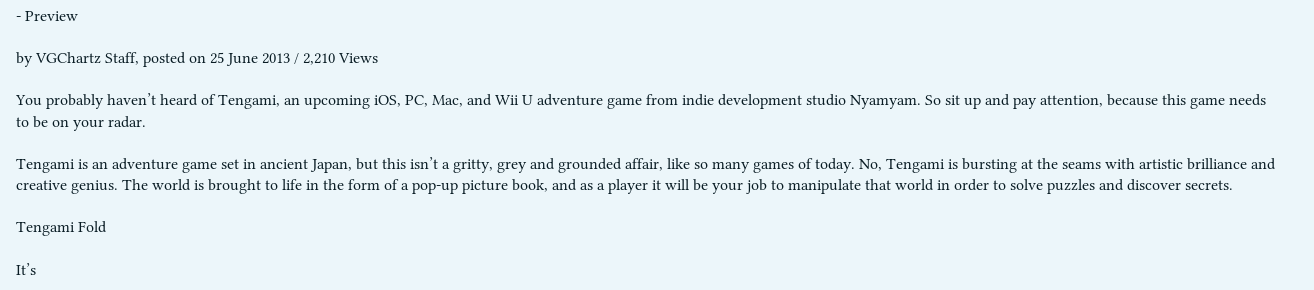- Preview

by VGChartz Staff, posted on 25 June 2013 / 2,210 Views

You probably haven’t heard of Tengami, an upcoming iOS, PC, Mac, and Wii U adventure game from indie development studio Nyamyam. So sit up and pay attention, because this game needs to be on your radar.

Tengami is an adventure game set in ancient Japan, but this isn’t a gritty, grey and grounded affair, like so many games of today. No, Tengami is bursting at the seams with artistic brilliance and creative genius. The world is brought to life in the form of a pop-up picture book, and as a player it will be your job to manipulate that world in order to solve puzzles and discover secrets.

Tengami Fold

It’s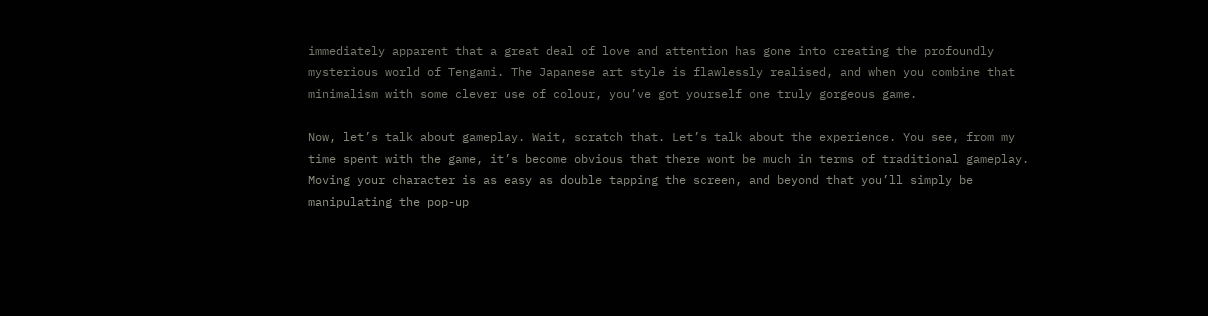immediately apparent that a great deal of love and attention has gone into creating the profoundly mysterious world of Tengami. The Japanese art style is flawlessly realised, and when you combine that minimalism with some clever use of colour, you’ve got yourself one truly gorgeous game.

Now, let’s talk about gameplay. Wait, scratch that. Let’s talk about the experience. You see, from my time spent with the game, it’s become obvious that there wont be much in terms of traditional gameplay. Moving your character is as easy as double tapping the screen, and beyond that you’ll simply be manipulating the pop-up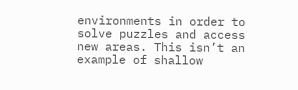environments in order to solve puzzles and access new areas. This isn’t an example of shallow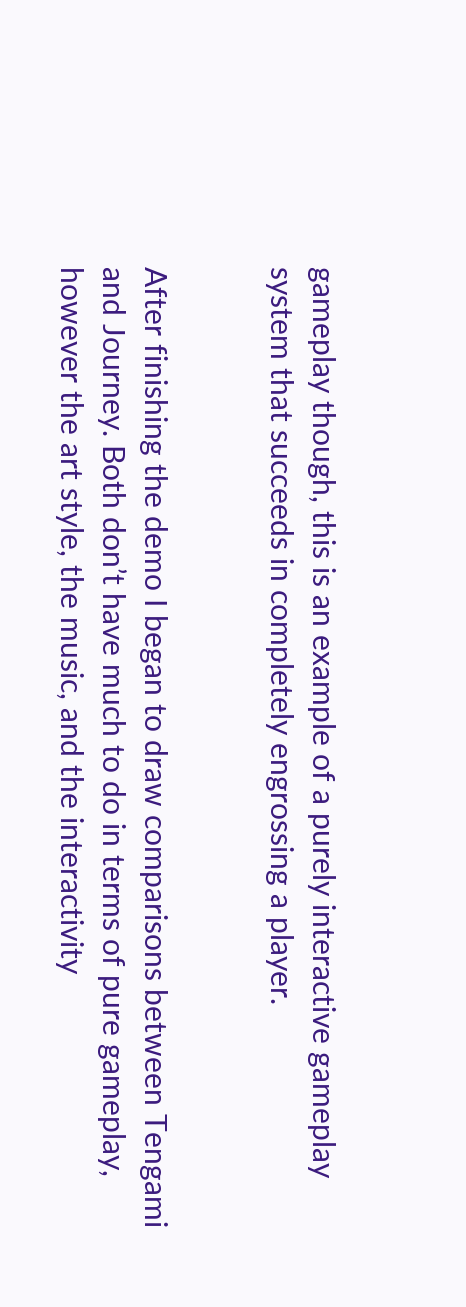gameplay though, this is an example of a purely interactive gameplay system that succeeds in completely engrossing a player.


After finishing the demo I began to draw comparisons between Tengami and Journey. Both don’t have much to do in terms of pure gameplay, however the art style, the music, and the interactivity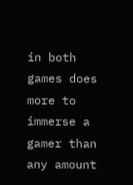in both games does more to immerse a gamer than any amount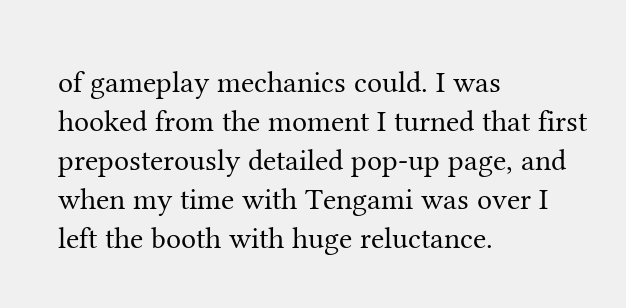of gameplay mechanics could. I was hooked from the moment I turned that first preposterously detailed pop-up page, and when my time with Tengami was over I left the booth with huge reluctance.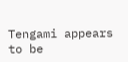Tengami appears to be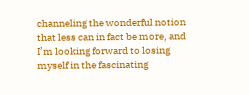channeling the wonderful notion that less can in fact be more, and I’m looking forward to losing myself in the fascinating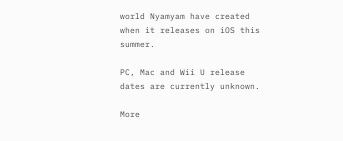world Nyamyam have created when it releases on iOS this summer.

PC, Mac and Wii U release dates are currently unknown.

More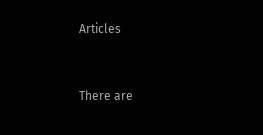Articles


There are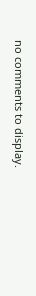no comments to display.